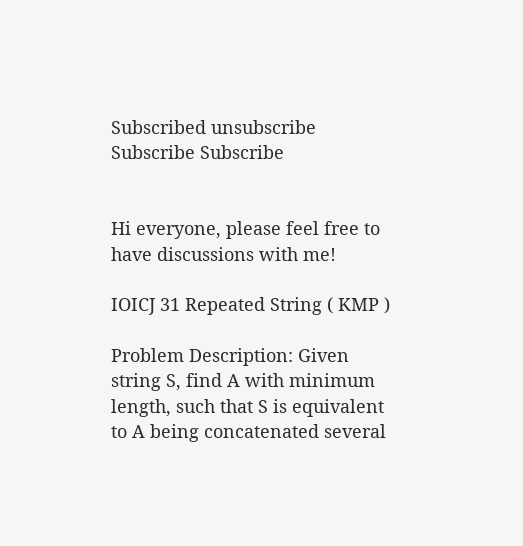Subscribed unsubscribe Subscribe Subscribe


Hi everyone, please feel free to have discussions with me!

IOICJ 31 Repeated String ( KMP )

Problem Description: Given string S, find A with minimum length, such that S is equivalent to A being concatenated several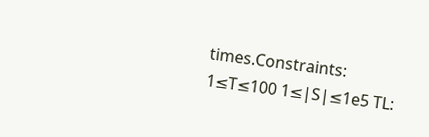times.Constraints: 1≤T≤100 1≤|S|≤1e5 TL: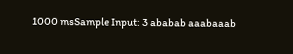1000 msSample Input: 3 ababab aaabaaab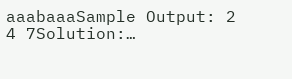aaabaaaSample Output: 2 4 7Solution:…